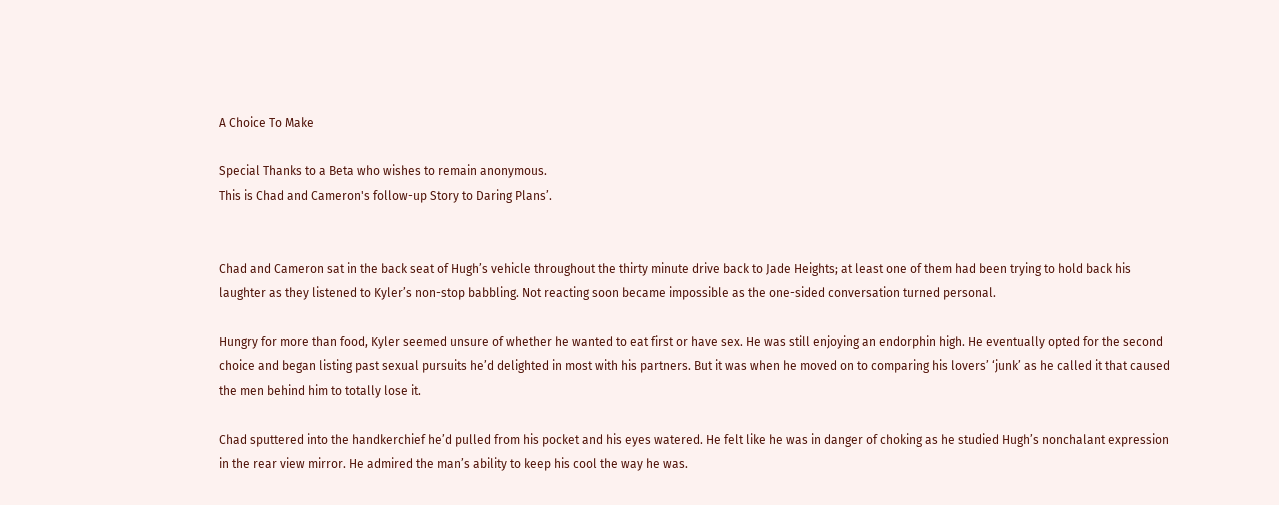A Choice To Make

Special Thanks to a Beta who wishes to remain anonymous.
This is Chad and Cameron's follow-up Story to Daring Plans’.


Chad and Cameron sat in the back seat of Hugh’s vehicle throughout the thirty minute drive back to Jade Heights; at least one of them had been trying to hold back his laughter as they listened to Kyler’s non-stop babbling. Not reacting soon became impossible as the one-sided conversation turned personal.

Hungry for more than food, Kyler seemed unsure of whether he wanted to eat first or have sex. He was still enjoying an endorphin high. He eventually opted for the second choice and began listing past sexual pursuits he’d delighted in most with his partners. But it was when he moved on to comparing his lovers’ ‘junk’ as he called it that caused the men behind him to totally lose it.

Chad sputtered into the handkerchief he’d pulled from his pocket and his eyes watered. He felt like he was in danger of choking as he studied Hugh’s nonchalant expression in the rear view mirror. He admired the man’s ability to keep his cool the way he was.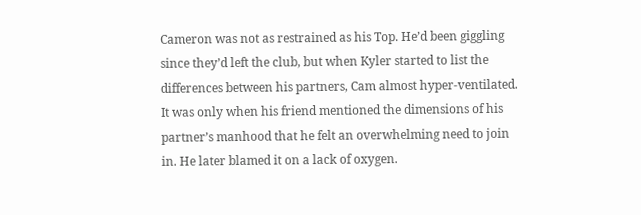Cameron was not as restrained as his Top. He’d been giggling since they’d left the club, but when Kyler started to list the differences between his partners, Cam almost hyper-ventilated. It was only when his friend mentioned the dimensions of his partner’s manhood that he felt an overwhelming need to join in. He later blamed it on a lack of oxygen.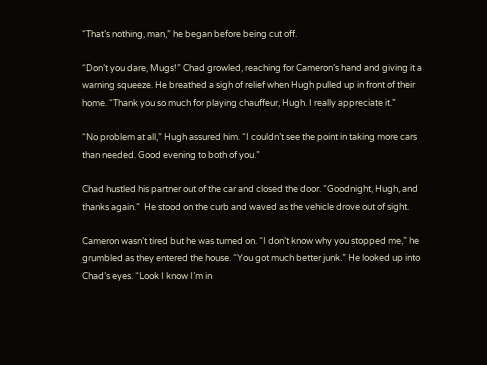“That’s nothing, man,” he began before being cut off.

“Don’t you dare, Mugs!” Chad growled, reaching for Cameron’s hand and giving it a warning squeeze. He breathed a sigh of relief when Hugh pulled up in front of their home. “Thank you so much for playing chauffeur, Hugh. I really appreciate it.”

“No problem at all,” Hugh assured him. “I couldn’t see the point in taking more cars than needed. Good evening to both of you.”

Chad hustled his partner out of the car and closed the door. “Goodnight, Hugh, and thanks again.”  He stood on the curb and waved as the vehicle drove out of sight.

Cameron wasn’t tired but he was turned on. “I don’t know why you stopped me,” he grumbled as they entered the house. “You got much better junk.” He looked up into Chad’s eyes. “Look I know I’m in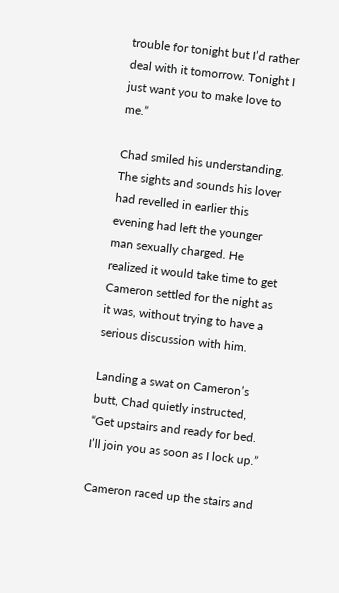trouble for tonight but I’d rather deal with it tomorrow. Tonight I just want you to make love to me.”

Chad smiled his understanding. The sights and sounds his lover had revelled in earlier this evening had left the younger man sexually charged. He realized it would take time to get Cameron settled for the night as it was, without trying to have a serious discussion with him.

Landing a swat on Cameron’s butt, Chad quietly instructed, “Get upstairs and ready for bed. I’ll join you as soon as I lock up.”

Cameron raced up the stairs and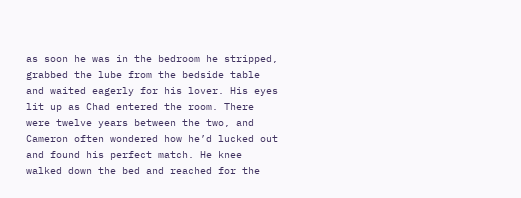as soon he was in the bedroom he stripped, grabbed the lube from the bedside table and waited eagerly for his lover. His eyes lit up as Chad entered the room. There were twelve years between the two, and Cameron often wondered how he’d lucked out and found his perfect match. He knee walked down the bed and reached for the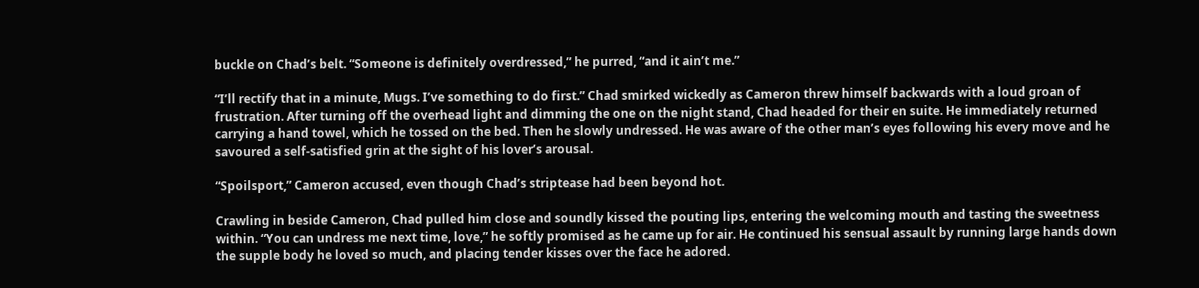buckle on Chad’s belt. “Someone is definitely overdressed,” he purred, “and it ain’t me.”

“I’ll rectify that in a minute, Mugs. I’ve something to do first.” Chad smirked wickedly as Cameron threw himself backwards with a loud groan of frustration. After turning off the overhead light and dimming the one on the night stand, Chad headed for their en suite. He immediately returned carrying a hand towel, which he tossed on the bed. Then he slowly undressed. He was aware of the other man’s eyes following his every move and he savoured a self-satisfied grin at the sight of his lover’s arousal.

“Spoilsport,” Cameron accused, even though Chad’s striptease had been beyond hot.

Crawling in beside Cameron, Chad pulled him close and soundly kissed the pouting lips, entering the welcoming mouth and tasting the sweetness within. “You can undress me next time, love,” he softly promised as he came up for air. He continued his sensual assault by running large hands down the supple body he loved so much, and placing tender kisses over the face he adored.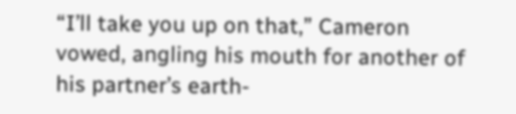“I’ll take you up on that,” Cameron vowed, angling his mouth for another of his partner’s earth-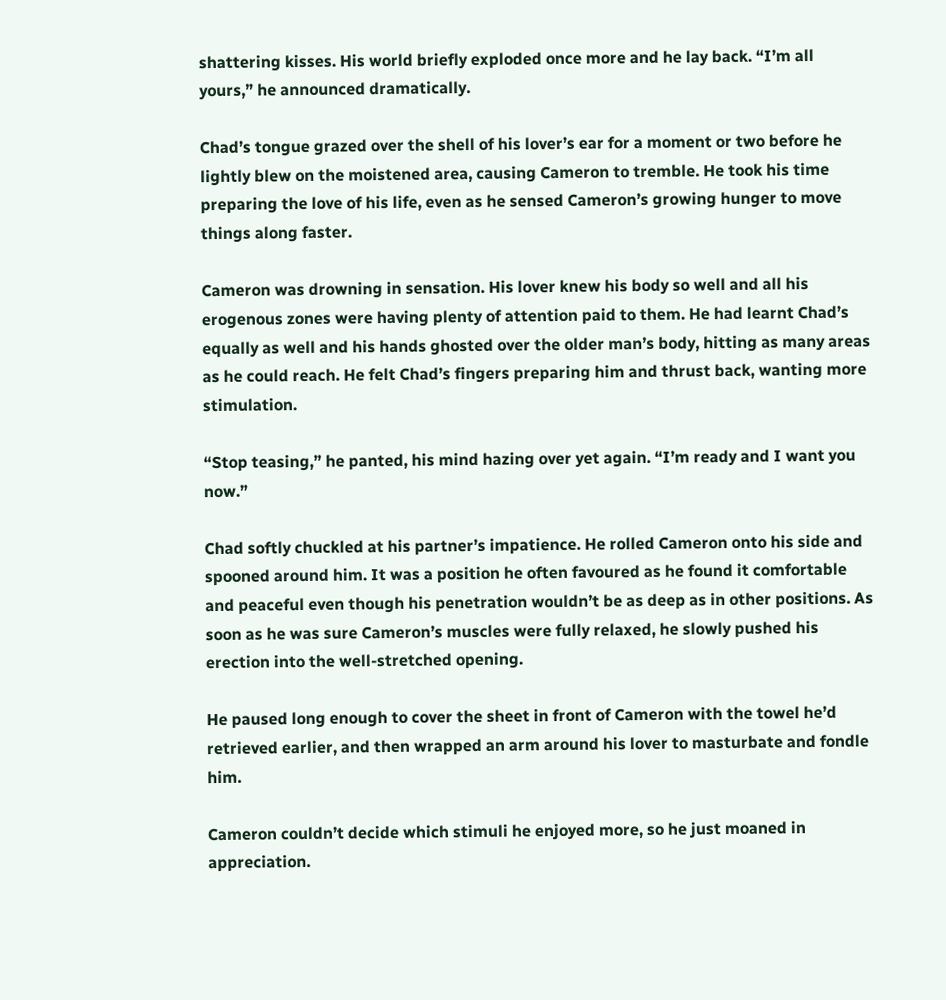shattering kisses. His world briefly exploded once more and he lay back. “I’m all yours,” he announced dramatically.

Chad’s tongue grazed over the shell of his lover’s ear for a moment or two before he lightly blew on the moistened area, causing Cameron to tremble. He took his time preparing the love of his life, even as he sensed Cameron’s growing hunger to move things along faster.

Cameron was drowning in sensation. His lover knew his body so well and all his erogenous zones were having plenty of attention paid to them. He had learnt Chad’s equally as well and his hands ghosted over the older man’s body, hitting as many areas as he could reach. He felt Chad’s fingers preparing him and thrust back, wanting more stimulation.

“Stop teasing,” he panted, his mind hazing over yet again. “I’m ready and I want you now.”

Chad softly chuckled at his partner’s impatience. He rolled Cameron onto his side and spooned around him. It was a position he often favoured as he found it comfortable and peaceful even though his penetration wouldn’t be as deep as in other positions. As soon as he was sure Cameron’s muscles were fully relaxed, he slowly pushed his erection into the well-stretched opening.

He paused long enough to cover the sheet in front of Cameron with the towel he’d retrieved earlier, and then wrapped an arm around his lover to masturbate and fondle him.

Cameron couldn’t decide which stimuli he enjoyed more, so he just moaned in appreciation.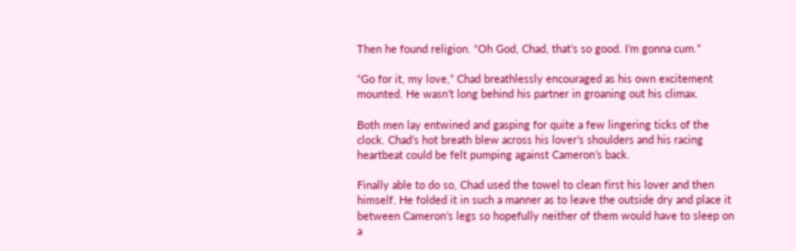Then he found religion. “Oh God, Chad, that’s so good. I’m gonna cum.”

“Go for it, my love,” Chad breathlessly encouraged as his own excitement mounted. He wasn’t long behind his partner in groaning out his climax.

Both men lay entwined and gasping for quite a few lingering ticks of the clock. Chad’s hot breath blew across his lover’s shoulders and his racing heartbeat could be felt pumping against Cameron’s back.

Finally able to do so, Chad used the towel to clean first his lover and then himself. He folded it in such a manner as to leave the outside dry and place it between Cameron’s legs so hopefully neither of them would have to sleep on a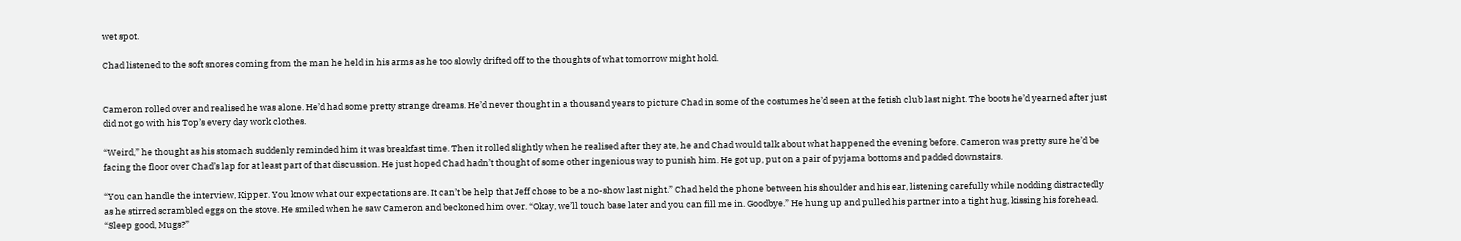wet spot.

Chad listened to the soft snores coming from the man he held in his arms as he too slowly drifted off to the thoughts of what tomorrow might hold.


Cameron rolled over and realised he was alone. He’d had some pretty strange dreams. He’d never thought in a thousand years to picture Chad in some of the costumes he’d seen at the fetish club last night. The boots he’d yearned after just did not go with his Top’s every day work clothes.

“Weird,” he thought as his stomach suddenly reminded him it was breakfast time. Then it rolled slightly when he realised after they ate, he and Chad would talk about what happened the evening before. Cameron was pretty sure he’d be facing the floor over Chad’s lap for at least part of that discussion. He just hoped Chad hadn’t thought of some other ingenious way to punish him. He got up, put on a pair of pyjama bottoms and padded downstairs.

“You can handle the interview, Kipper. You know what our expectations are. It can’t be help that Jeff chose to be a no-show last night.” Chad held the phone between his shoulder and his ear, listening carefully while nodding distractedly as he stirred scrambled eggs on the stove. He smiled when he saw Cameron and beckoned him over. “Okay, we’ll touch base later and you can fill me in. Goodbye.” He hung up and pulled his partner into a tight hug, kissing his forehead. “Sleep good, Mugs?”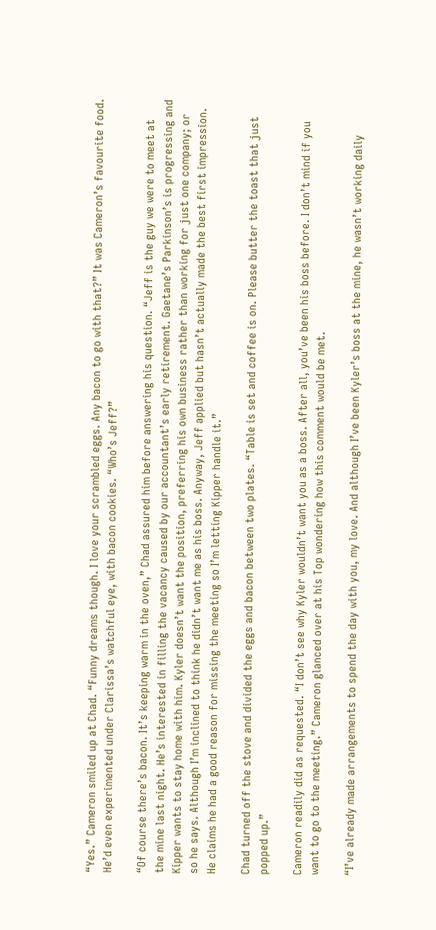“Yes.” Cameron smiled up at Chad. “Funny dreams though. I love your scrambled eggs. Any bacon to go with that?” It was Cameron’s favourite food. He’d even experimented under Clarissa’s watchful eye, with bacon cookies. “Who’s Jeff?”

“Of course there’s bacon. It’s keeping warm in the oven,” Chad assured him before answering his question. “Jeff is the guy we were to meet at the mine last night. He’s interested in filling the vacancy caused by our accountant’s early retirement. Gaetane’s Parkinson’s is progressing and Kipper wants to stay home with him. Kyler doesn’t want the position, preferring his own business rather than working for just one company; or so he says. Although I’m inclined to think he didn’t want me as his boss. Anyway, Jeff applied but hasn’t actually made the best first impression. He claims he had a good reason for missing the meeting so I’m letting Kipper handle it.”

Chad turned off the stove and divided the eggs and bacon between two plates. “Table is set and coffee is on. Please butter the toast that just popped up.”

Cameron readily did as requested. “I don’t see why Kyler wouldn’t want you as a boss. After all, you’ve been his boss before. I don’t mind if you want to go to the meeting.” Cameron glanced over at his Top wondering how this comment would be met.

“I’ve already made arrangements to spend the day with you, my love. And although I’ve been Kyler’s boss at the mine, he wasn’t working daily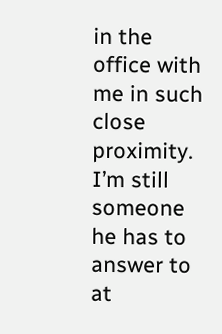in the office with me in such close proximity. I’m still someone he has to answer to at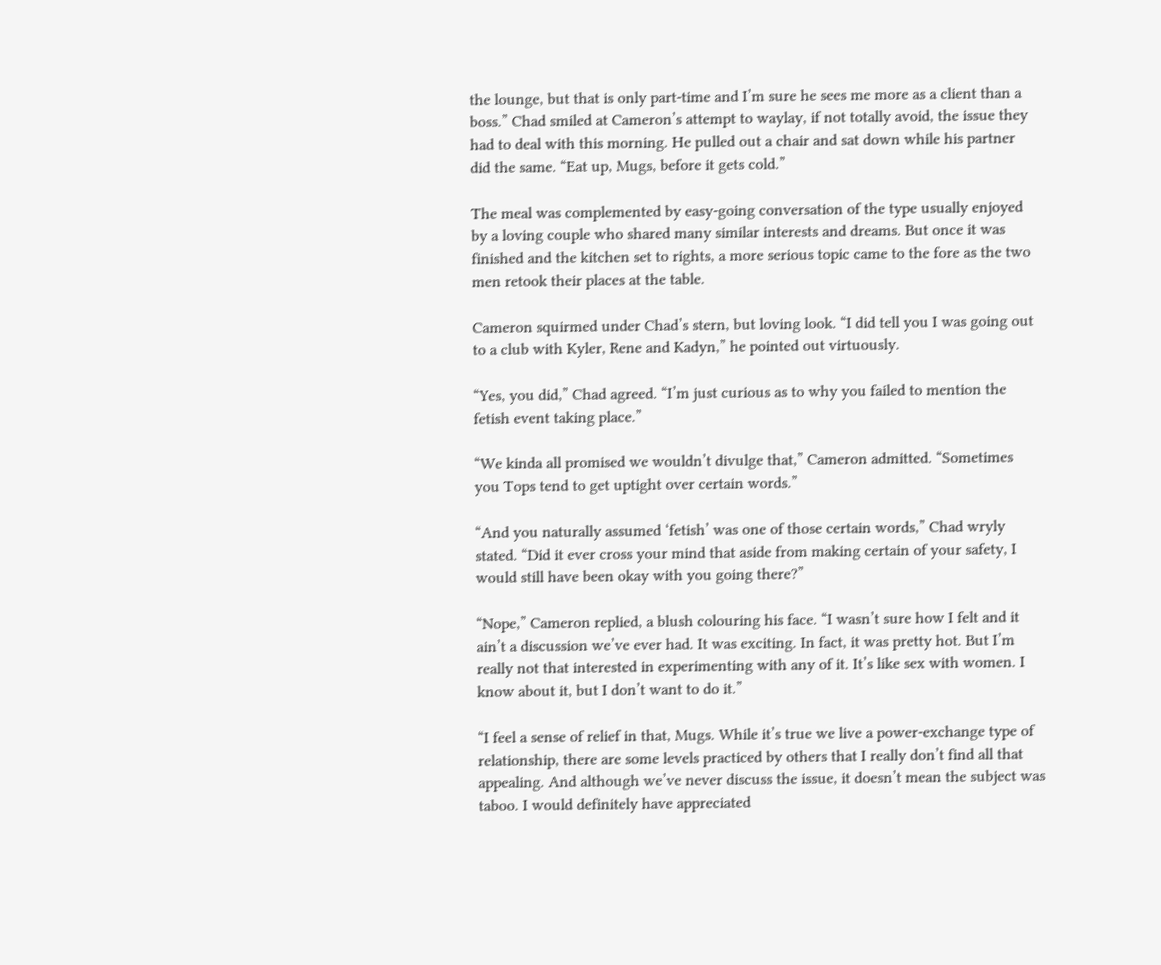the lounge, but that is only part-time and I’m sure he sees me more as a client than a boss.” Chad smiled at Cameron’s attempt to waylay, if not totally avoid, the issue they had to deal with this morning. He pulled out a chair and sat down while his partner did the same. “Eat up, Mugs, before it gets cold.”

The meal was complemented by easy-going conversation of the type usually enjoyed by a loving couple who shared many similar interests and dreams. But once it was finished and the kitchen set to rights, a more serious topic came to the fore as the two men retook their places at the table.

Cameron squirmed under Chad’s stern, but loving look. “I did tell you I was going out to a club with Kyler, Rene and Kadyn,” he pointed out virtuously.

“Yes, you did,” Chad agreed. “I’m just curious as to why you failed to mention the fetish event taking place.”

“We kinda all promised we wouldn’t divulge that,” Cameron admitted. “Sometimes you Tops tend to get uptight over certain words.”

“And you naturally assumed ‘fetish’ was one of those certain words,” Chad wryly stated. “Did it ever cross your mind that aside from making certain of your safety, I would still have been okay with you going there?”

“Nope,” Cameron replied, a blush colouring his face. “I wasn’t sure how I felt and it ain’t a discussion we’ve ever had. It was exciting. In fact, it was pretty hot. But I’m really not that interested in experimenting with any of it. It’s like sex with women. I know about it, but I don’t want to do it.”

“I feel a sense of relief in that, Mugs. While it’s true we live a power-exchange type of relationship, there are some levels practiced by others that I really don’t find all that appealing. And although we’ve never discuss the issue, it doesn’t mean the subject was taboo. I would definitely have appreciated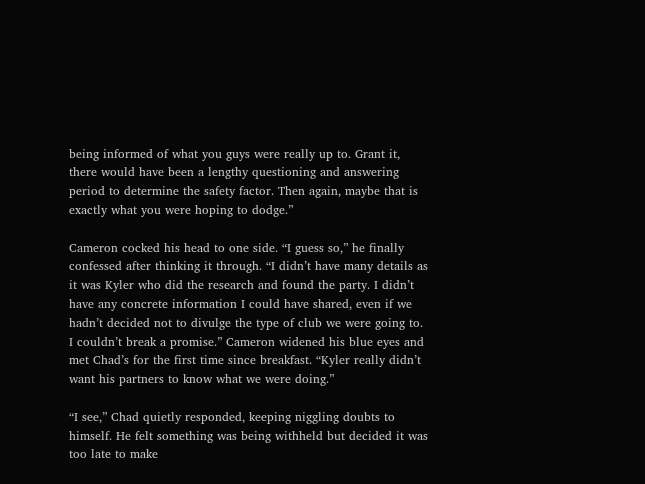being informed of what you guys were really up to. Grant it, there would have been a lengthy questioning and answering period to determine the safety factor. Then again, maybe that is exactly what you were hoping to dodge.”

Cameron cocked his head to one side. “I guess so,” he finally confessed after thinking it through. “I didn’t have many details as it was Kyler who did the research and found the party. I didn’t have any concrete information I could have shared, even if we hadn’t decided not to divulge the type of club we were going to. I couldn’t break a promise.” Cameron widened his blue eyes and met Chad’s for the first time since breakfast. “Kyler really didn’t want his partners to know what we were doing.”

“I see,” Chad quietly responded, keeping niggling doubts to himself. He felt something was being withheld but decided it was too late to make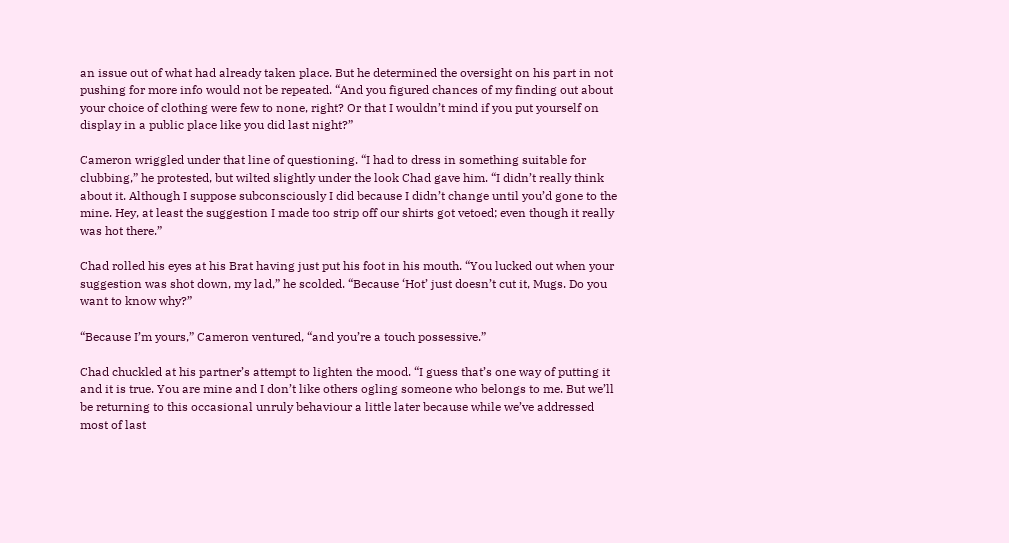an issue out of what had already taken place. But he determined the oversight on his part in not pushing for more info would not be repeated. “And you figured chances of my finding out about your choice of clothing were few to none, right? Or that I wouldn’t mind if you put yourself on display in a public place like you did last night?”

Cameron wriggled under that line of questioning. “I had to dress in something suitable for clubbing,” he protested, but wilted slightly under the look Chad gave him. “I didn’t really think about it. Although I suppose subconsciously I did because I didn’t change until you’d gone to the mine. Hey, at least the suggestion I made too strip off our shirts got vetoed; even though it really was hot there.”

Chad rolled his eyes at his Brat having just put his foot in his mouth. “You lucked out when your suggestion was shot down, my lad,” he scolded. “Because ‘Hot’ just doesn’t cut it, Mugs. Do you want to know why?”

“Because I’m yours,” Cameron ventured, “and you’re a touch possessive.”

Chad chuckled at his partner’s attempt to lighten the mood. “I guess that’s one way of putting it and it is true. You are mine and I don’t like others ogling someone who belongs to me. But we’ll be returning to this occasional unruly behaviour a little later because while we’ve addressed most of last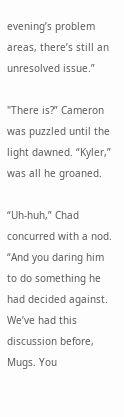evening’s problem areas, there’s still an unresolved issue.”

"There is?” Cameron was puzzled until the light dawned. “Kyler,” was all he groaned.

“Uh-huh,” Chad concurred with a nod. “And you daring him to do something he had decided against. We’ve had this discussion before, Mugs. You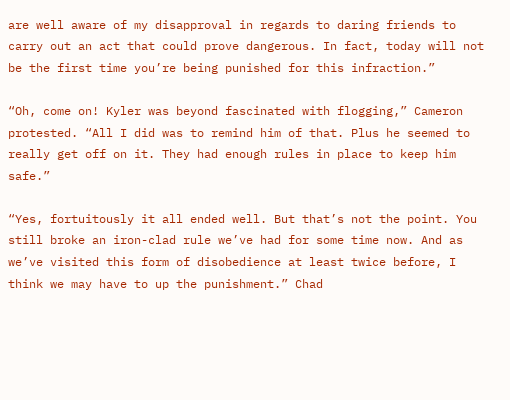are well aware of my disapproval in regards to daring friends to carry out an act that could prove dangerous. In fact, today will not be the first time you’re being punished for this infraction.”

“Oh, come on! Kyler was beyond fascinated with flogging,” Cameron protested. “All I did was to remind him of that. Plus he seemed to really get off on it. They had enough rules in place to keep him safe.”

“Yes, fortuitously it all ended well. But that’s not the point. You still broke an iron-clad rule we’ve had for some time now. And as we’ve visited this form of disobedience at least twice before, I think we may have to up the punishment.” Chad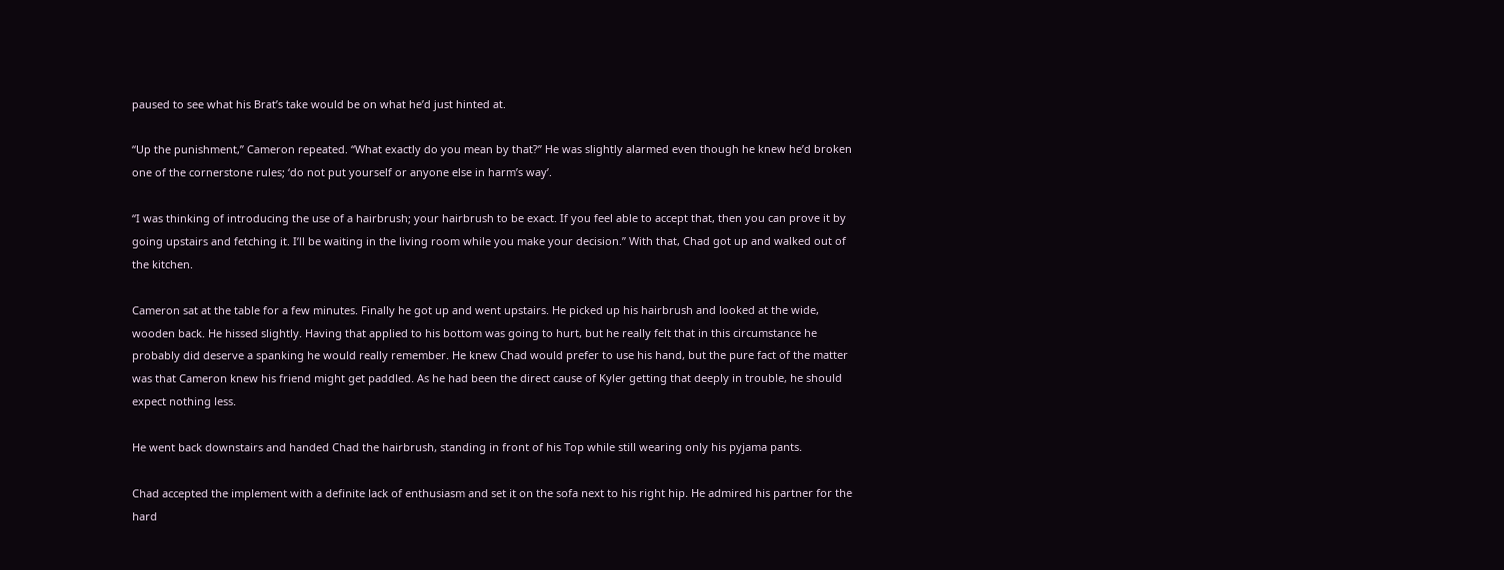paused to see what his Brat’s take would be on what he’d just hinted at.

“Up the punishment,” Cameron repeated. “What exactly do you mean by that?” He was slightly alarmed even though he knew he’d broken one of the cornerstone rules; ‘do not put yourself or anyone else in harm’s way’.

“I was thinking of introducing the use of a hairbrush; your hairbrush to be exact. If you feel able to accept that, then you can prove it by going upstairs and fetching it. I’ll be waiting in the living room while you make your decision.” With that, Chad got up and walked out of the kitchen.

Cameron sat at the table for a few minutes. Finally he got up and went upstairs. He picked up his hairbrush and looked at the wide, wooden back. He hissed slightly. Having that applied to his bottom was going to hurt, but he really felt that in this circumstance he probably did deserve a spanking he would really remember. He knew Chad would prefer to use his hand, but the pure fact of the matter was that Cameron knew his friend might get paddled. As he had been the direct cause of Kyler getting that deeply in trouble, he should expect nothing less.

He went back downstairs and handed Chad the hairbrush, standing in front of his Top while still wearing only his pyjama pants.

Chad accepted the implement with a definite lack of enthusiasm and set it on the sofa next to his right hip. He admired his partner for the hard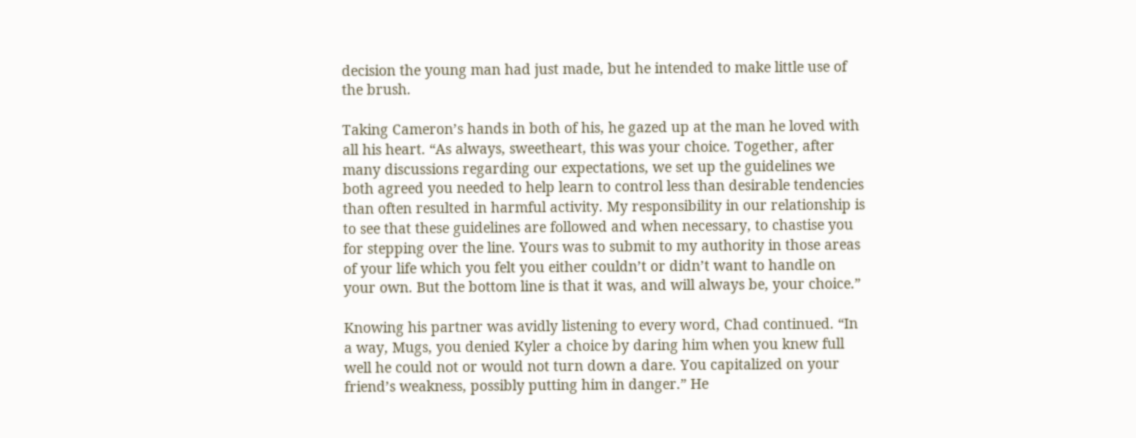decision the young man had just made, but he intended to make little use of the brush.

Taking Cameron’s hands in both of his, he gazed up at the man he loved with all his heart. “As always, sweetheart, this was your choice. Together, after many discussions regarding our expectations, we set up the guidelines we both agreed you needed to help learn to control less than desirable tendencies than often resulted in harmful activity. My responsibility in our relationship is to see that these guidelines are followed and when necessary, to chastise you for stepping over the line. Yours was to submit to my authority in those areas of your life which you felt you either couldn’t or didn’t want to handle on your own. But the bottom line is that it was, and will always be, your choice.”

Knowing his partner was avidly listening to every word, Chad continued. “In a way, Mugs, you denied Kyler a choice by daring him when you knew full well he could not or would not turn down a dare. You capitalized on your friend’s weakness, possibly putting him in danger.” He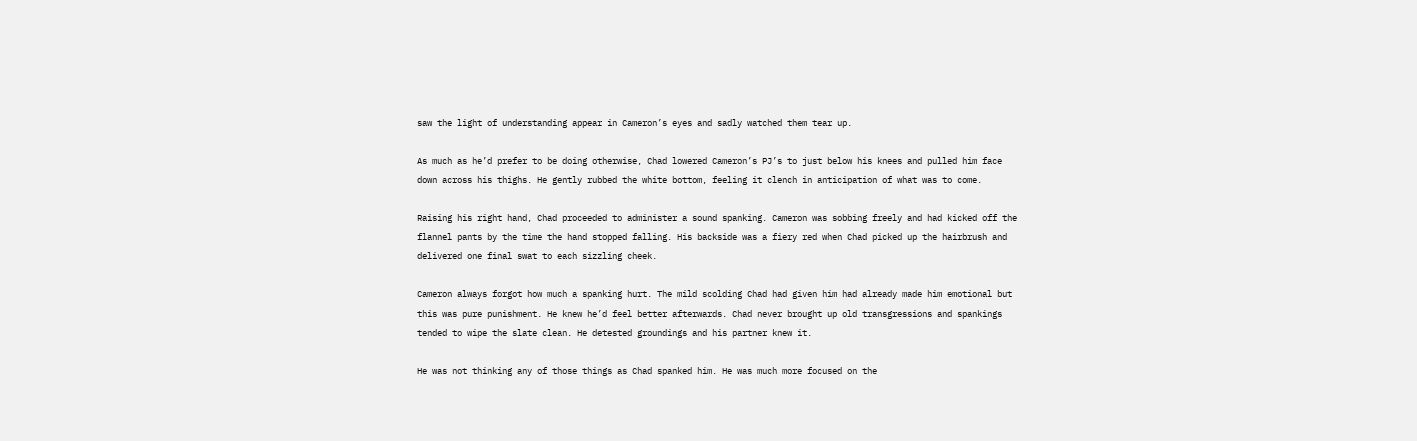saw the light of understanding appear in Cameron’s eyes and sadly watched them tear up.

As much as he’d prefer to be doing otherwise, Chad lowered Cameron’s PJ’s to just below his knees and pulled him face down across his thighs. He gently rubbed the white bottom, feeling it clench in anticipation of what was to come.

Raising his right hand, Chad proceeded to administer a sound spanking. Cameron was sobbing freely and had kicked off the flannel pants by the time the hand stopped falling. His backside was a fiery red when Chad picked up the hairbrush and delivered one final swat to each sizzling cheek.

Cameron always forgot how much a spanking hurt. The mild scolding Chad had given him had already made him emotional but this was pure punishment. He knew he’d feel better afterwards. Chad never brought up old transgressions and spankings tended to wipe the slate clean. He detested groundings and his partner knew it.

He was not thinking any of those things as Chad spanked him. He was much more focused on the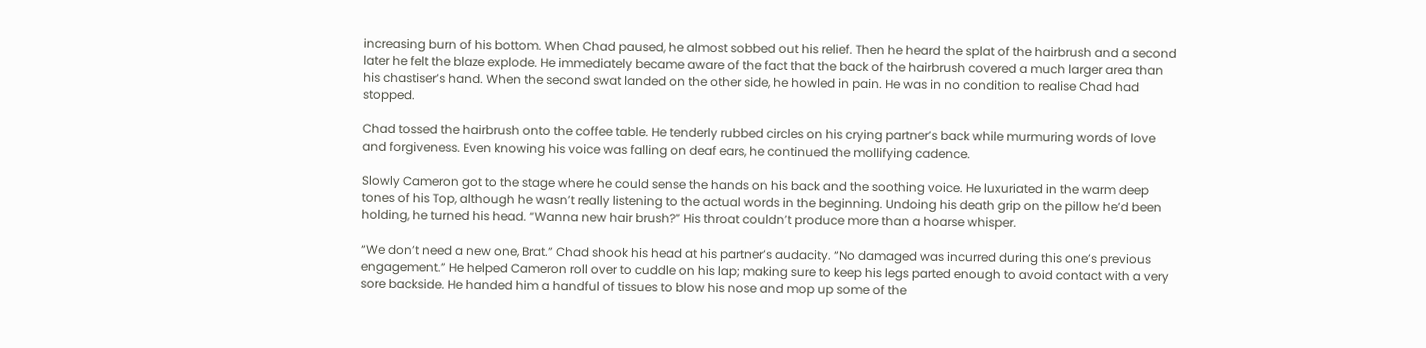increasing burn of his bottom. When Chad paused, he almost sobbed out his relief. Then he heard the splat of the hairbrush and a second later he felt the blaze explode. He immediately became aware of the fact that the back of the hairbrush covered a much larger area than his chastiser’s hand. When the second swat landed on the other side, he howled in pain. He was in no condition to realise Chad had stopped.

Chad tossed the hairbrush onto the coffee table. He tenderly rubbed circles on his crying partner’s back while murmuring words of love and forgiveness. Even knowing his voice was falling on deaf ears, he continued the mollifying cadence.

Slowly Cameron got to the stage where he could sense the hands on his back and the soothing voice. He luxuriated in the warm deep tones of his Top, although he wasn’t really listening to the actual words in the beginning. Undoing his death grip on the pillow he’d been holding, he turned his head. “Wanna new hair brush?” His throat couldn’t produce more than a hoarse whisper.

“We don’t need a new one, Brat.” Chad shook his head at his partner’s audacity. “No damaged was incurred during this one’s previous engagement.” He helped Cameron roll over to cuddle on his lap; making sure to keep his legs parted enough to avoid contact with a very sore backside. He handed him a handful of tissues to blow his nose and mop up some of the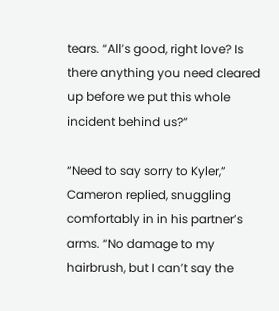tears. “All’s good, right love? Is there anything you need cleared up before we put this whole incident behind us?”

“Need to say sorry to Kyler,” Cameron replied, snuggling comfortably in in his partner’s arms. “No damage to my hairbrush, but I can’t say the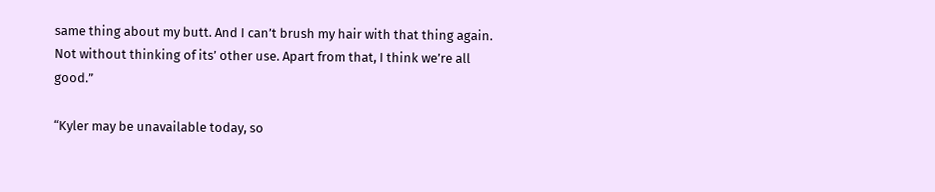same thing about my butt. And I can’t brush my hair with that thing again. Not without thinking of its’ other use. Apart from that, I think we’re all good.”

“Kyler may be unavailable today, so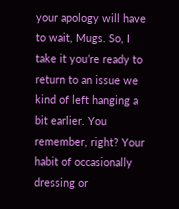your apology will have to wait, Mugs. So, I take it you’re ready to return to an issue we kind of left hanging a bit earlier. You remember, right? Your habit of occasionally dressing or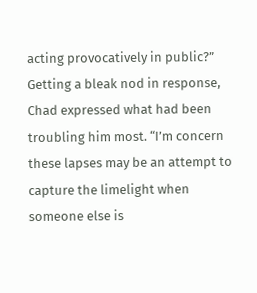acting provocatively in public?” Getting a bleak nod in response, Chad expressed what had been troubling him most. “I’m concern these lapses may be an attempt to capture the limelight when someone else is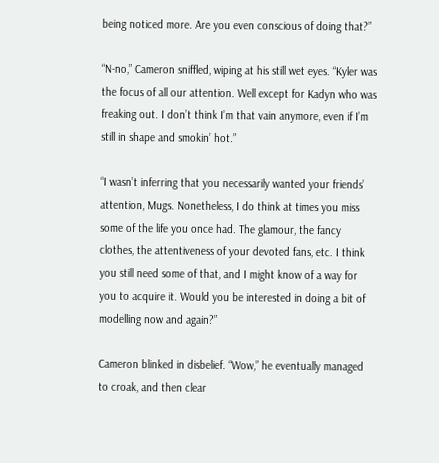being noticed more. Are you even conscious of doing that?”

“N-no,” Cameron sniffled, wiping at his still wet eyes. “Kyler was the focus of all our attention. Well except for Kadyn who was freaking out. I don’t think I’m that vain anymore, even if I’m still in shape and smokin’ hot.”

“I wasn’t inferring that you necessarily wanted your friends’ attention, Mugs. Nonetheless, I do think at times you miss some of the life you once had. The glamour, the fancy clothes, the attentiveness of your devoted fans, etc. I think you still need some of that, and I might know of a way for you to acquire it. Would you be interested in doing a bit of modelling now and again?”

Cameron blinked in disbelief. “Wow,” he eventually managed to croak, and then clear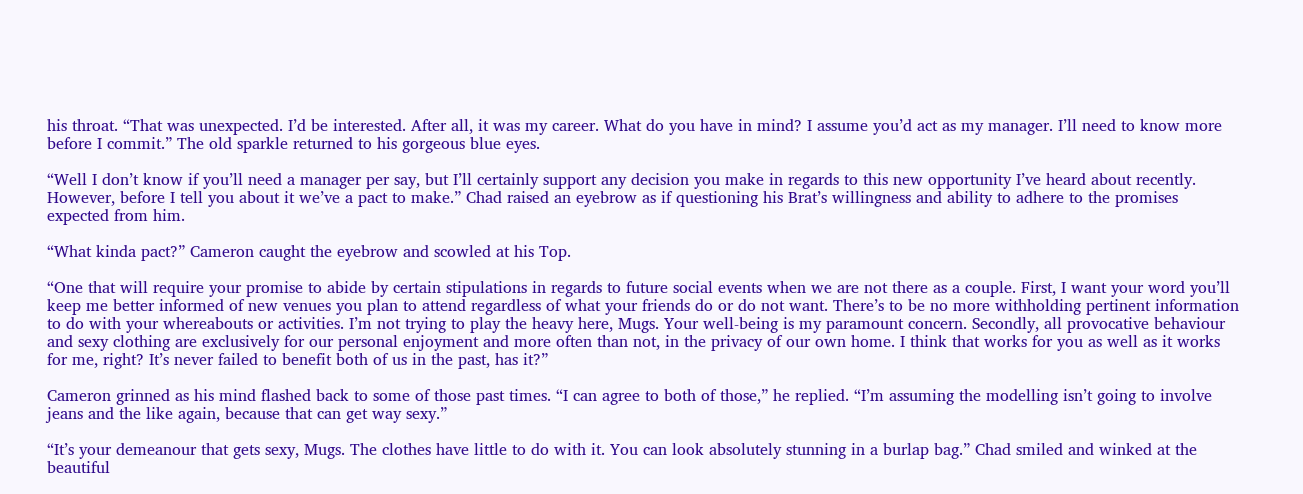his throat. “That was unexpected. I’d be interested. After all, it was my career. What do you have in mind? I assume you’d act as my manager. I’ll need to know more before I commit.” The old sparkle returned to his gorgeous blue eyes.

“Well I don’t know if you’ll need a manager per say, but I’ll certainly support any decision you make in regards to this new opportunity I’ve heard about recently. However, before I tell you about it we’ve a pact to make.” Chad raised an eyebrow as if questioning his Brat’s willingness and ability to adhere to the promises expected from him.

“What kinda pact?” Cameron caught the eyebrow and scowled at his Top.

“One that will require your promise to abide by certain stipulations in regards to future social events when we are not there as a couple. First, I want your word you’ll keep me better informed of new venues you plan to attend regardless of what your friends do or do not want. There’s to be no more withholding pertinent information to do with your whereabouts or activities. I’m not trying to play the heavy here, Mugs. Your well-being is my paramount concern. Secondly, all provocative behaviour and sexy clothing are exclusively for our personal enjoyment and more often than not, in the privacy of our own home. I think that works for you as well as it works for me, right? It’s never failed to benefit both of us in the past, has it?”

Cameron grinned as his mind flashed back to some of those past times. “I can agree to both of those,” he replied. “I’m assuming the modelling isn’t going to involve jeans and the like again, because that can get way sexy.”

“It’s your demeanour that gets sexy, Mugs. The clothes have little to do with it. You can look absolutely stunning in a burlap bag.” Chad smiled and winked at the beautiful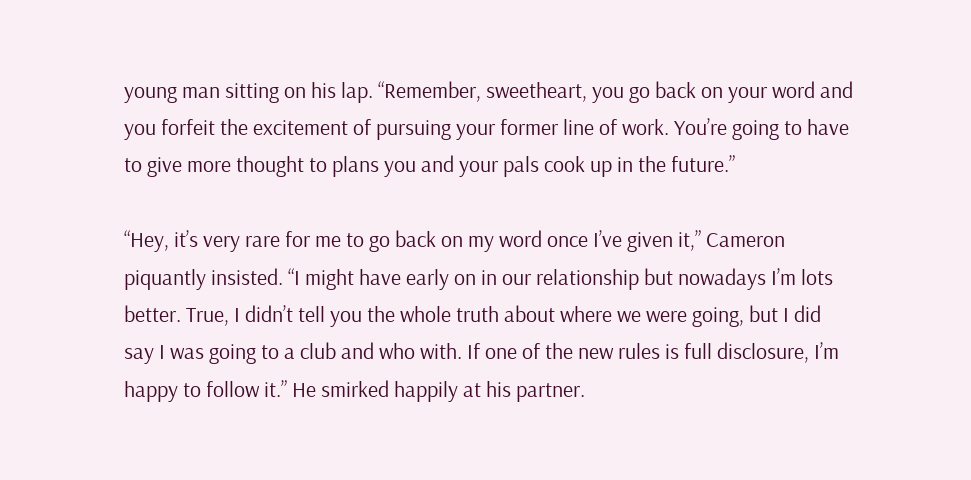young man sitting on his lap. “Remember, sweetheart, you go back on your word and you forfeit the excitement of pursuing your former line of work. You’re going to have to give more thought to plans you and your pals cook up in the future.”

“Hey, it’s very rare for me to go back on my word once I’ve given it,” Cameron piquantly insisted. “I might have early on in our relationship but nowadays I’m lots better. True, I didn’t tell you the whole truth about where we were going, but I did say I was going to a club and who with. If one of the new rules is full disclosure, I’m happy to follow it.” He smirked happily at his partner.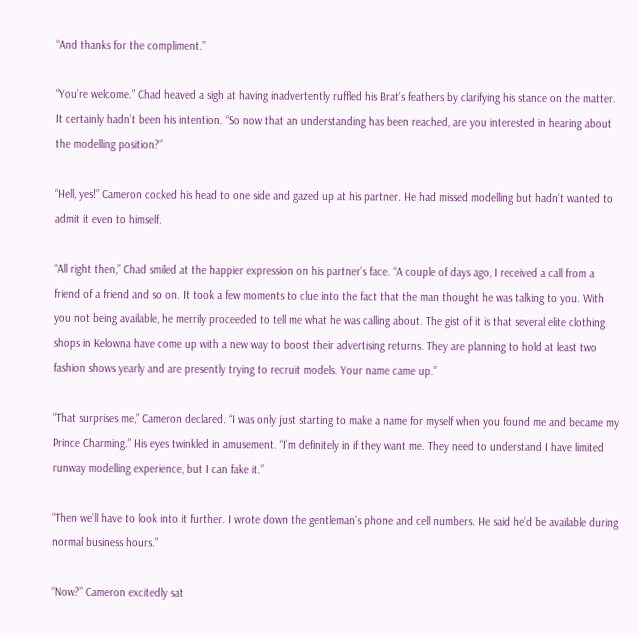“And thanks for the compliment.”

“You’re welcome.” Chad heaved a sigh at having inadvertently ruffled his Brat’s feathers by clarifying his stance on the matter. It certainly hadn’t been his intention. “So now that an understanding has been reached, are you interested in hearing about the modelling position?”

“Hell, yes!” Cameron cocked his head to one side and gazed up at his partner. He had missed modelling but hadn’t wanted to admit it even to himself.

“All right then,” Chad smiled at the happier expression on his partner’s face. “A couple of days ago, I received a call from a friend of a friend and so on. It took a few moments to clue into the fact that the man thought he was talking to you. With you not being available, he merrily proceeded to tell me what he was calling about. The gist of it is that several elite clothing shops in Kelowna have come up with a new way to boost their advertising returns. They are planning to hold at least two fashion shows yearly and are presently trying to recruit models. Your name came up.”

“That surprises me,” Cameron declared. “I was only just starting to make a name for myself when you found me and became my Prince Charming.” His eyes twinkled in amusement. “I’m definitely in if they want me. They need to understand I have limited runway modelling experience, but I can fake it.”

“Then we’ll have to look into it further. I wrote down the gentleman’s phone and cell numbers. He said he’d be available during normal business hours.”

“Now?” Cameron excitedly sat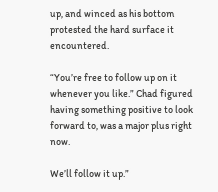up, and winced as his bottom protested the hard surface it encountered.

“You’re free to follow up on it whenever you like.” Chad figured having something positive to look forward to, was a major plus right now.

We’ll follow it up.”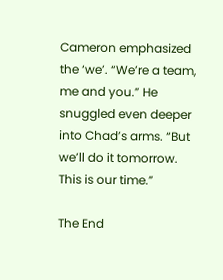Cameron emphasized the ‘we’. “We’re a team, me and you.” He snuggled even deeper into Chad’s arms. “But we’ll do it tomorrow. This is our time.”

The End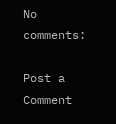No comments:

Post a Comment